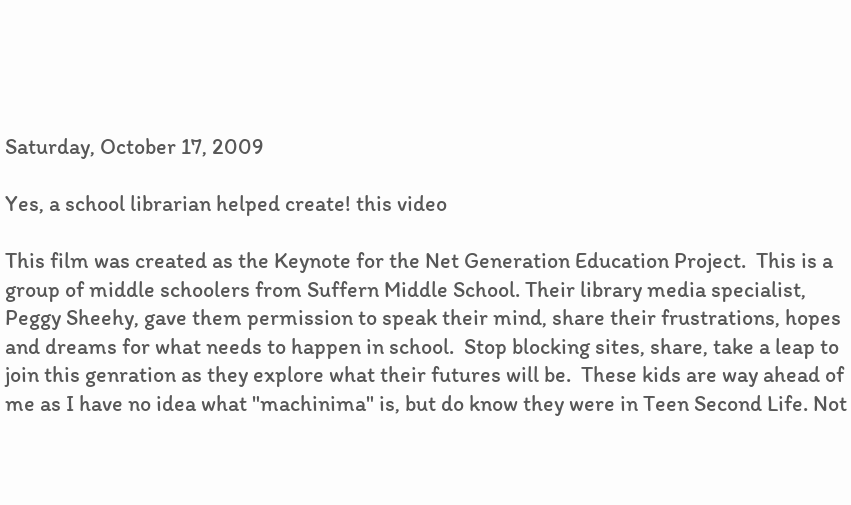Saturday, October 17, 2009

Yes, a school librarian helped create! this video

This film was created as the Keynote for the Net Generation Education Project.  This is a group of middle schoolers from Suffern Middle School. Their library media specialist, Peggy Sheehy, gave them permission to speak their mind, share their frustrations, hopes and dreams for what needs to happen in school.  Stop blocking sites, share, take a leap to join this genration as they explore what their futures will be.  These kids are way ahead of me as I have no idea what "machinima" is, but do know they were in Teen Second Life. Not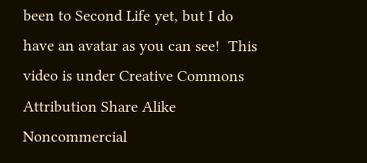been to Second Life yet, but I do have an avatar as you can see!  This video is under Creative Commons Attribution Share Alike Noncommercial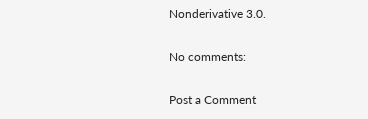Nonderivative 3.0.

No comments:

Post a Comment